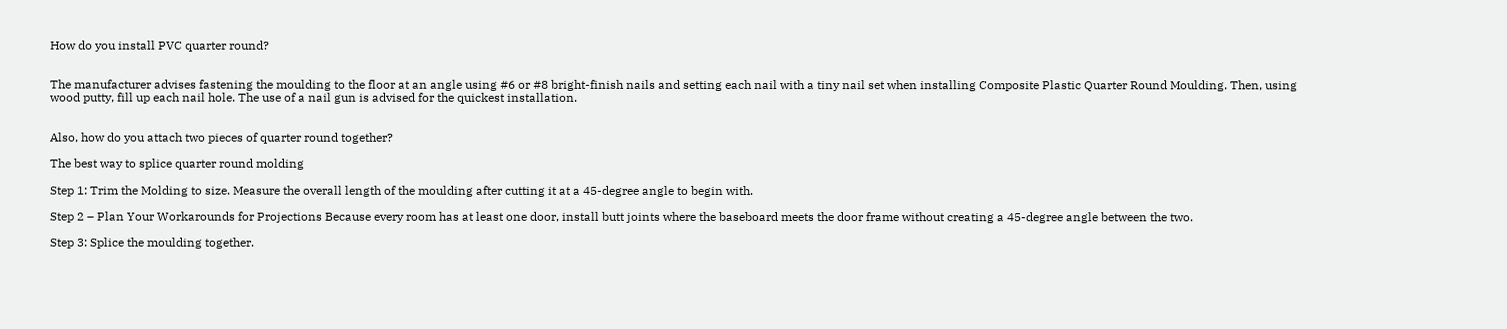How do you install PVC quarter round?


The manufacturer advises fastening the moulding to the floor at an angle using #6 or #8 bright-finish nails and setting each nail with a tiny nail set when installing Composite Plastic Quarter Round Moulding. Then, using wood putty, fill up each nail hole. The use of a nail gun is advised for the quickest installation.


Also, how do you attach two pieces of quarter round together?

The best way to splice quarter round molding

Step 1: Trim the Molding to size. Measure the overall length of the moulding after cutting it at a 45-degree angle to begin with.

Step 2 – Plan Your Workarounds for Projections Because every room has at least one door, install butt joints where the baseboard meets the door frame without creating a 45-degree angle between the two.

Step 3: Splice the moulding together.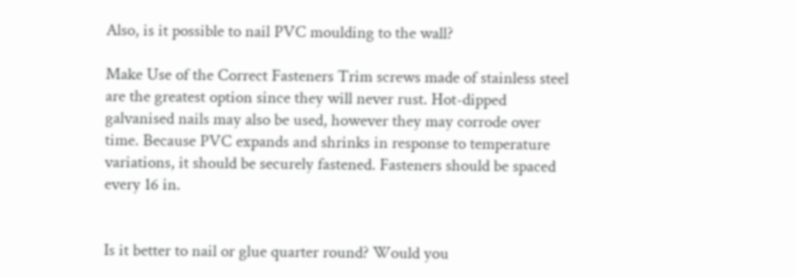Also, is it possible to nail PVC moulding to the wall?

Make Use of the Correct Fasteners Trim screws made of stainless steel are the greatest option since they will never rust. Hot-dipped galvanised nails may also be used, however they may corrode over time. Because PVC expands and shrinks in response to temperature variations, it should be securely fastened. Fasteners should be spaced every 16 in.


Is it better to nail or glue quarter round? Would you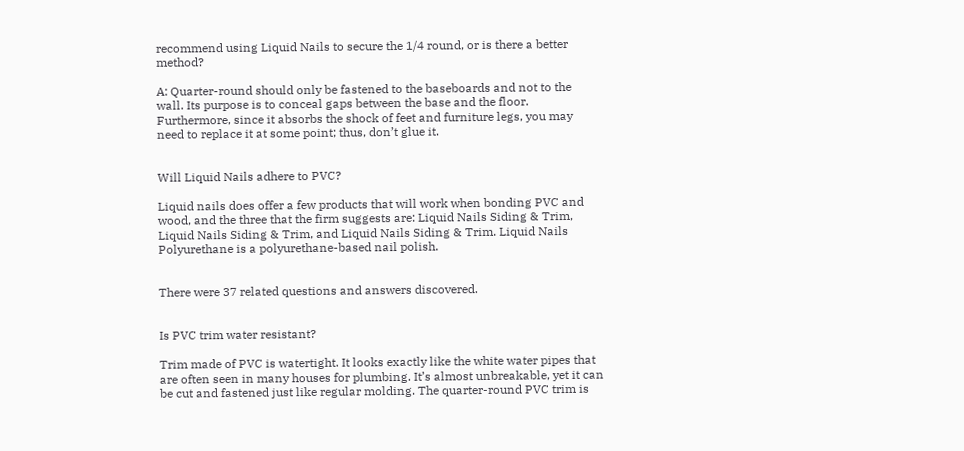recommend using Liquid Nails to secure the 1/4 round, or is there a better method?

A: Quarter-round should only be fastened to the baseboards and not to the wall. Its purpose is to conceal gaps between the base and the floor. Furthermore, since it absorbs the shock of feet and furniture legs, you may need to replace it at some point; thus, don’t glue it.


Will Liquid Nails adhere to PVC?

Liquid nails does offer a few products that will work when bonding PVC and wood, and the three that the firm suggests are: Liquid Nails Siding & Trim, Liquid Nails Siding & Trim, and Liquid Nails Siding & Trim. Liquid Nails Polyurethane is a polyurethane-based nail polish.


There were 37 related questions and answers discovered.


Is PVC trim water resistant?

Trim made of PVC is watertight. It looks exactly like the white water pipes that are often seen in many houses for plumbing. It’s almost unbreakable, yet it can be cut and fastened just like regular molding. The quarter-round PVC trim is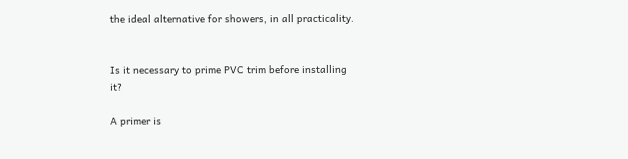the ideal alternative for showers, in all practicality.


Is it necessary to prime PVC trim before installing it?

A primer is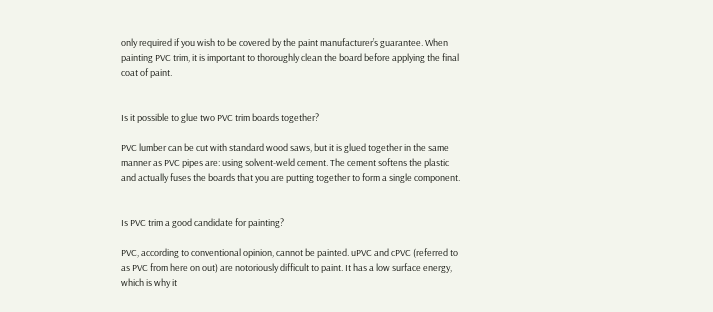only required if you wish to be covered by the paint manufacturer’s guarantee. When painting PVC trim, it is important to thoroughly clean the board before applying the final coat of paint.


Is it possible to glue two PVC trim boards together?

PVC lumber can be cut with standard wood saws, but it is glued together in the same manner as PVC pipes are: using solvent-weld cement. The cement softens the plastic and actually fuses the boards that you are putting together to form a single component.


Is PVC trim a good candidate for painting?

PVC, according to conventional opinion, cannot be painted. uPVC and cPVC (referred to as PVC from here on out) are notoriously difficult to paint. It has a low surface energy, which is why it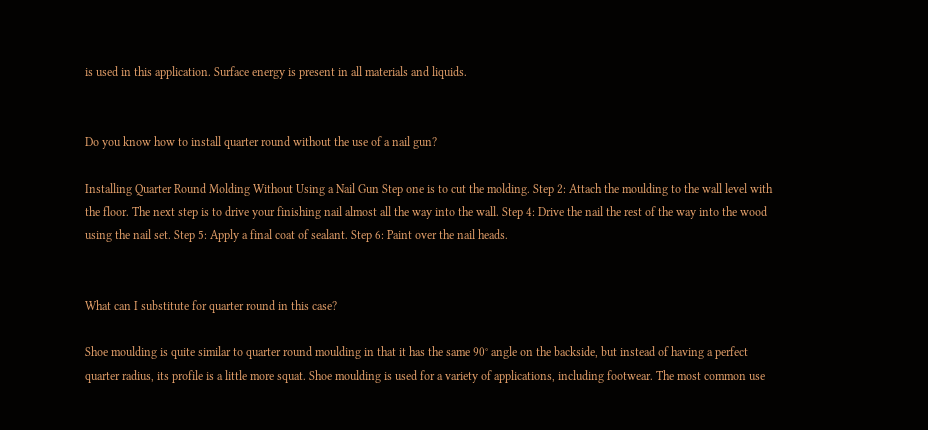is used in this application. Surface energy is present in all materials and liquids.


Do you know how to install quarter round without the use of a nail gun?

Installing Quarter Round Molding Without Using a Nail Gun Step one is to cut the molding. Step 2: Attach the moulding to the wall level with the floor. The next step is to drive your finishing nail almost all the way into the wall. Step 4: Drive the nail the rest of the way into the wood using the nail set. Step 5: Apply a final coat of sealant. Step 6: Paint over the nail heads.


What can I substitute for quarter round in this case?

Shoe moulding is quite similar to quarter round moulding in that it has the same 90° angle on the backside, but instead of having a perfect quarter radius, its profile is a little more squat. Shoe moulding is used for a variety of applications, including footwear. The most common use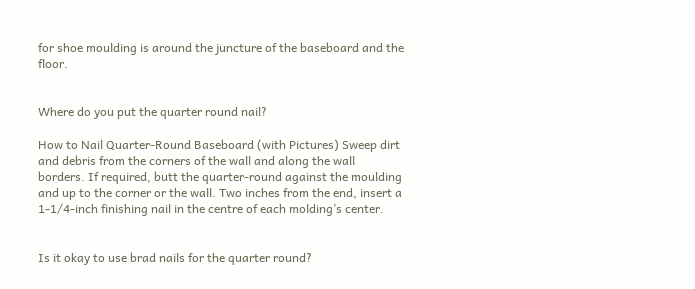for shoe moulding is around the juncture of the baseboard and the floor.


Where do you put the quarter round nail?

How to Nail Quarter-Round Baseboard (with Pictures) Sweep dirt and debris from the corners of the wall and along the wall borders. If required, butt the quarter-round against the moulding and up to the corner or the wall. Two inches from the end, insert a 1-1/4-inch finishing nail in the centre of each molding’s center.


Is it okay to use brad nails for the quarter round?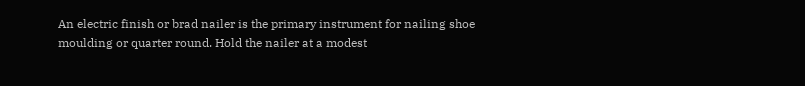An electric finish or brad nailer is the primary instrument for nailing shoe moulding or quarter round. Hold the nailer at a modest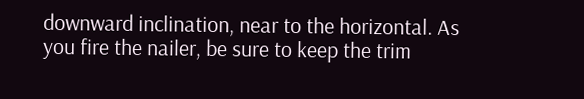downward inclination, near to the horizontal. As you fire the nailer, be sure to keep the trim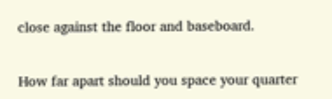close against the floor and baseboard.


How far apart should you space your quarter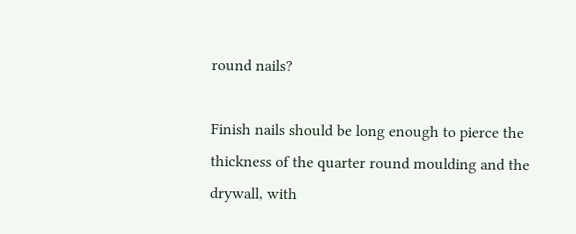round nails?

Finish nails should be long enough to pierce the thickness of the quarter round moulding and the drywall, with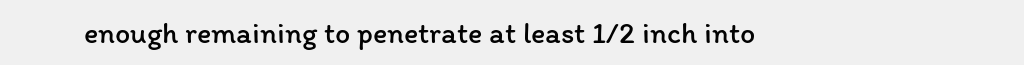enough remaining to penetrate at least 1/2 inch into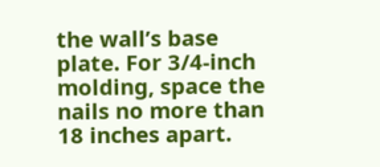the wall’s base plate. For 3/4-inch molding, space the nails no more than 18 inches apart.